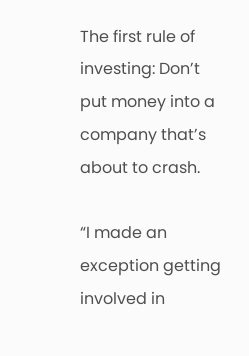The first rule of investing: Don’t put money into a company that’s about to crash.

“I made an exception getting involved in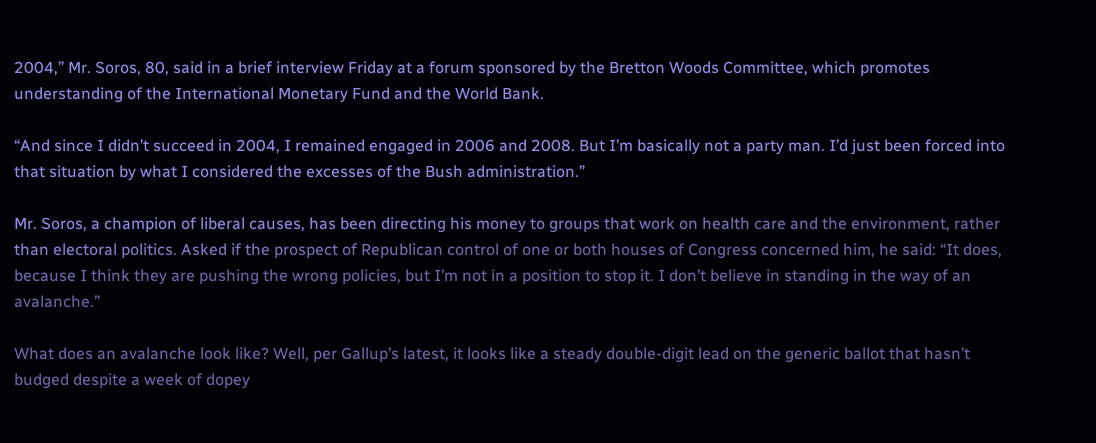2004,” Mr. Soros, 80, said in a brief interview Friday at a forum sponsored by the Bretton Woods Committee, which promotes understanding of the International Monetary Fund and the World Bank.

“And since I didn’t succeed in 2004, I remained engaged in 2006 and 2008. But I’m basically not a party man. I’d just been forced into that situation by what I considered the excesses of the Bush administration.”

Mr. Soros, a champion of liberal causes, has been directing his money to groups that work on health care and the environment, rather than electoral politics. Asked if the prospect of Republican control of one or both houses of Congress concerned him, he said: “It does, because I think they are pushing the wrong policies, but I’m not in a position to stop it. I don’t believe in standing in the way of an avalanche.”

What does an avalanche look like? Well, per Gallup’s latest, it looks like a steady double-digit lead on the generic ballot that hasn’t budged despite a week of dopey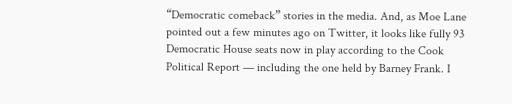“Democratic comeback” stories in the media. And, as Moe Lane pointed out a few minutes ago on Twitter, it looks like fully 93 Democratic House seats now in play according to the Cook Political Report — including the one held by Barney Frank. I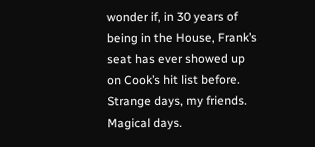wonder if, in 30 years of being in the House, Frank’s seat has ever showed up on Cook’s hit list before. Strange days, my friends. Magical days.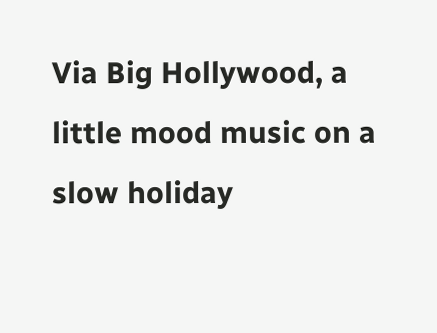Via Big Hollywood, a little mood music on a slow holiday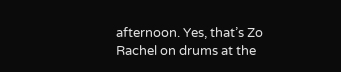afternoon. Yes, that’s Zo Rachel on drums at the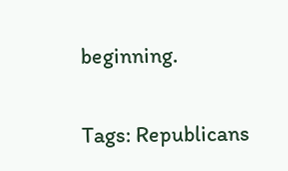beginning.

Tags: Republicans